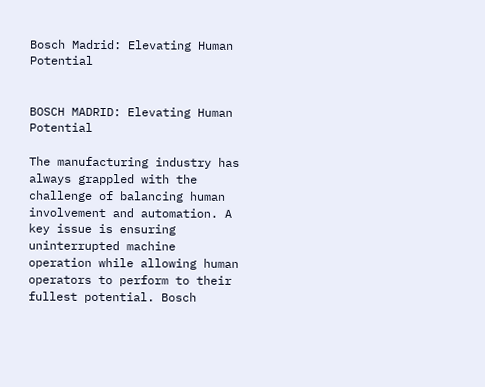Bosch Madrid: Elevating Human Potential


BOSCH MADRID: Elevating Human Potential

The manufacturing industry has always grappled with the challenge of balancing human involvement and automation. A key issue is ensuring uninterrupted machine operation while allowing human operators to perform to their fullest potential. Bosch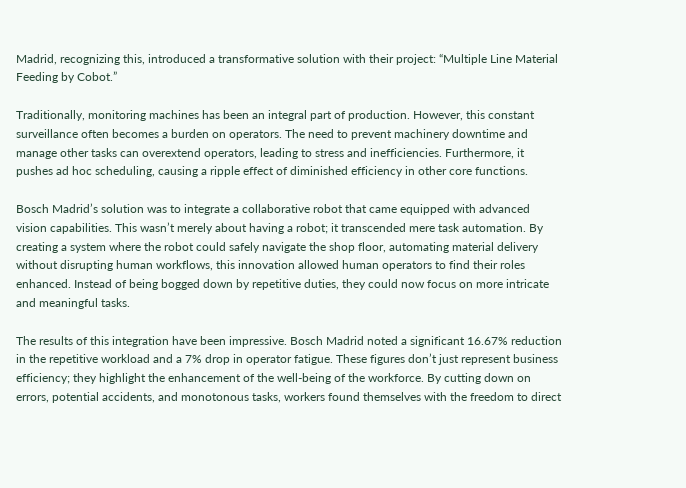Madrid, recognizing this, introduced a transformative solution with their project: “Multiple Line Material Feeding by Cobot.”

Traditionally, monitoring machines has been an integral part of production. However, this constant surveillance often becomes a burden on operators. The need to prevent machinery downtime and manage other tasks can overextend operators, leading to stress and inefficiencies. Furthermore, it pushes ad hoc scheduling, causing a ripple effect of diminished efficiency in other core functions.

Bosch Madrid’s solution was to integrate a collaborative robot that came equipped with advanced vision capabilities. This wasn’t merely about having a robot; it transcended mere task automation. By creating a system where the robot could safely navigate the shop floor, automating material delivery without disrupting human workflows, this innovation allowed human operators to find their roles enhanced. Instead of being bogged down by repetitive duties, they could now focus on more intricate and meaningful tasks.

The results of this integration have been impressive. Bosch Madrid noted a significant 16.67% reduction in the repetitive workload and a 7% drop in operator fatigue. These figures don’t just represent business efficiency; they highlight the enhancement of the well-being of the workforce. By cutting down on errors, potential accidents, and monotonous tasks, workers found themselves with the freedom to direct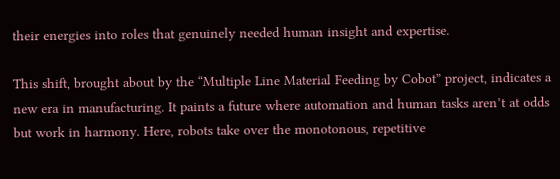their energies into roles that genuinely needed human insight and expertise.

This shift, brought about by the “Multiple Line Material Feeding by Cobot” project, indicates a new era in manufacturing. It paints a future where automation and human tasks aren’t at odds but work in harmony. Here, robots take over the monotonous, repetitive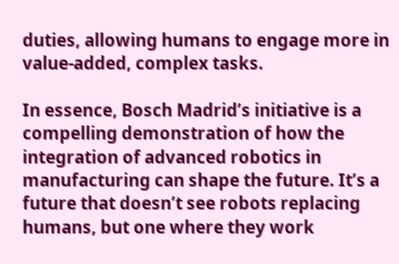duties, allowing humans to engage more in value-added, complex tasks.

In essence, Bosch Madrid’s initiative is a compelling demonstration of how the integration of advanced robotics in manufacturing can shape the future. It’s a future that doesn’t see robots replacing humans, but one where they work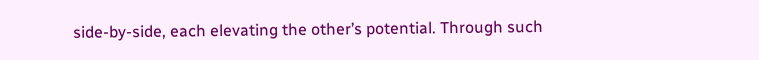side-by-side, each elevating the other’s potential. Through such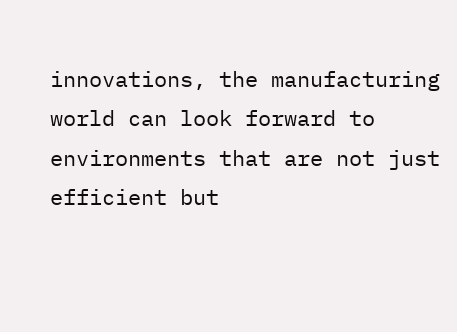innovations, the manufacturing world can look forward to environments that are not just efficient but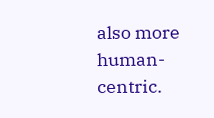also more human-centric.